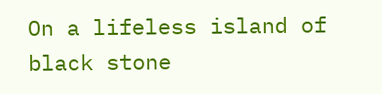On a lifeless island of black stone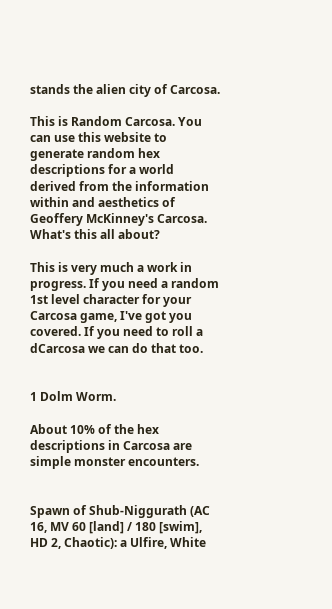stands the alien city of Carcosa.

This is Random Carcosa. You can use this website to generate random hex descriptions for a world derived from the information within and aesthetics of Geoffery McKinney's Carcosa. What's this all about?

This is very much a work in progress. If you need a random 1st level character for your Carcosa game, I've got you covered. If you need to roll a dCarcosa we can do that too.


1 Dolm Worm.

About 10% of the hex descriptions in Carcosa are simple monster encounters.


Spawn of Shub-Niggurath (AC 16, MV 60 [land] / 180 [swim], HD 2, Chaotic): a Ulfire, White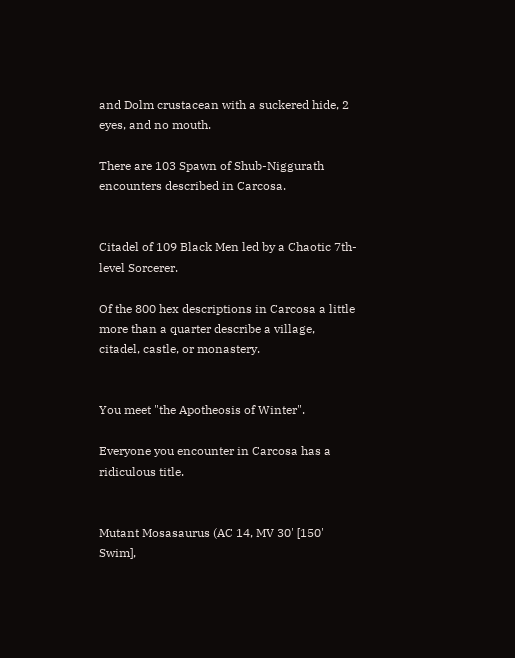and Dolm crustacean with a suckered hide, 2 eyes, and no mouth.

There are 103 Spawn of Shub-Niggurath encounters described in Carcosa.


Citadel of 109 Black Men led by a Chaotic 7th-level Sorcerer.

Of the 800 hex descriptions in Carcosa a little more than a quarter describe a village, citadel, castle, or monastery.


You meet "the Apotheosis of Winter".

Everyone you encounter in Carcosa has a ridiculous title.


Mutant Mosasaurus (AC 14, MV 30' [150' Swim],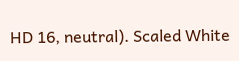HD 16, neutral). Scaled White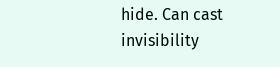hide. Can cast invisibility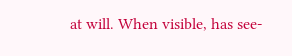at will. When visible, has see-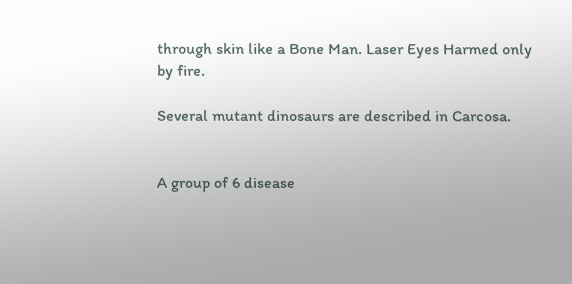through skin like a Bone Man. Laser Eyes Harmed only by fire.

Several mutant dinosaurs are described in Carcosa.


A group of 6 disease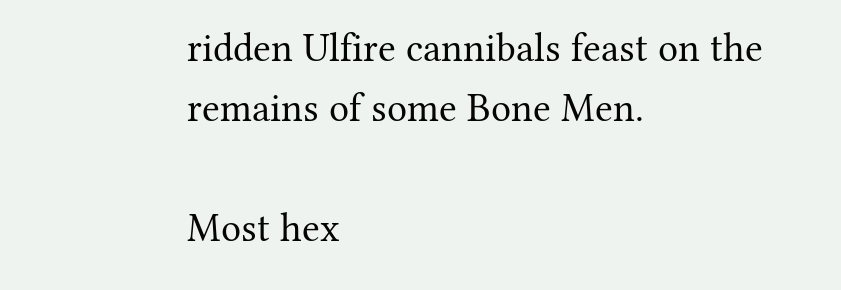ridden Ulfire cannibals feast on the remains of some Bone Men.

Most hex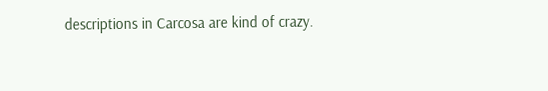descriptions in Carcosa are kind of crazy.